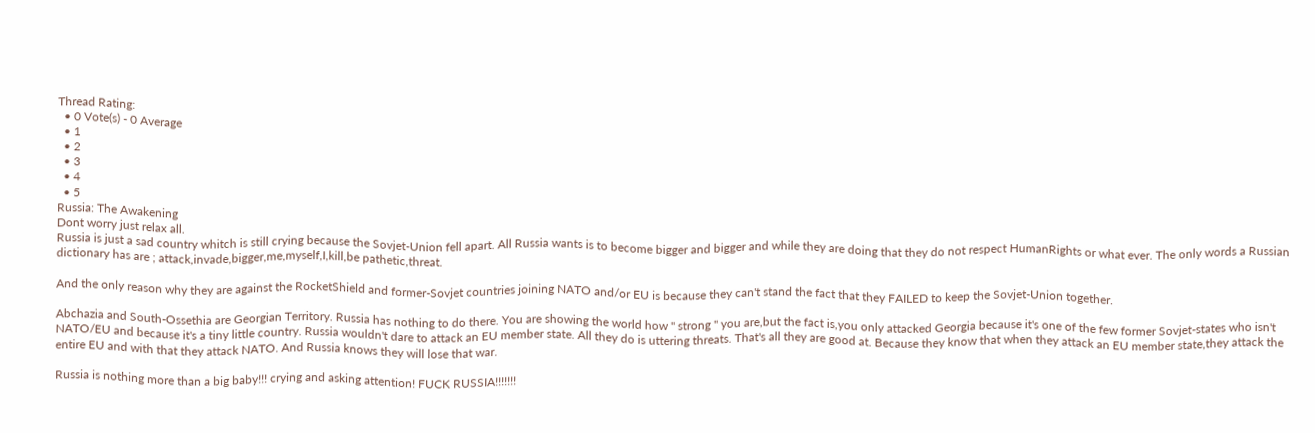Thread Rating:
  • 0 Vote(s) - 0 Average
  • 1
  • 2
  • 3
  • 4
  • 5
Russia: The Awakening
Dont worry just relax all.
Russia is just a sad country whitch is still crying because the Sovjet-Union fell apart. All Russia wants is to become bigger and bigger and while they are doing that they do not respect HumanRights or what ever. The only words a Russian dictionary has are ; attack,invade,bigger,me,myself,I,kill,be pathetic,threat.

And the only reason why they are against the RocketShield and former-Sovjet countries joining NATO and/or EU is because they can't stand the fact that they FAILED to keep the Sovjet-Union together.

Abchazia and South-Ossethia are Georgian Territory. Russia has nothing to do there. You are showing the world how '' strong '' you are,but the fact is,you only attacked Georgia because it's one of the few former Sovjet-states who isn't NATO/EU and because it's a tiny little country. Russia wouldn't dare to attack an EU member state. All they do is uttering threats. That's all they are good at. Because they know that when they attack an EU member state,they attack the entire EU and with that they attack NATO. And Russia knows they will lose that war.

Russia is nothing more than a big baby!!! crying and asking attention! FUCK RUSSIA!!!!!!!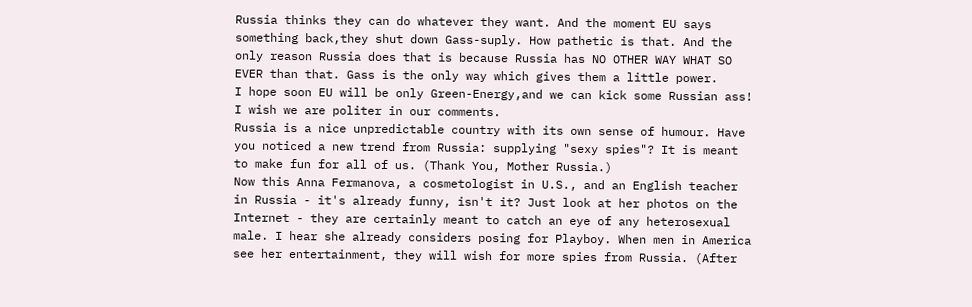Russia thinks they can do whatever they want. And the moment EU says something back,they shut down Gass-suply. How pathetic is that. And the only reason Russia does that is because Russia has NO OTHER WAY WHAT SO EVER than that. Gass is the only way which gives them a little power.
I hope soon EU will be only Green-Energy,and we can kick some Russian ass!
I wish we are politer in our comments.
Russia is a nice unpredictable country with its own sense of humour. Have you noticed a new trend from Russia: supplying "sexy spies"? It is meant to make fun for all of us. (Thank You, Mother Russia.)
Now this Anna Fermanova, a cosmetologist in U.S., and an English teacher in Russia - it's already funny, isn't it? Just look at her photos on the Internet - they are certainly meant to catch an eye of any heterosexual male. I hear she already considers posing for Playboy. When men in America see her entertainment, they will wish for more spies from Russia. (After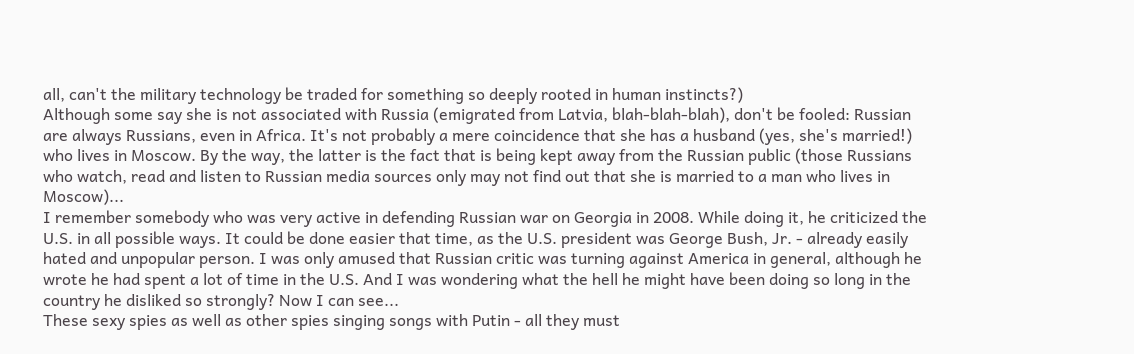all, can't the military technology be traded for something so deeply rooted in human instincts?)
Although some say she is not associated with Russia (emigrated from Latvia, blah-blah-blah), don't be fooled: Russian are always Russians, even in Africa. It's not probably a mere coincidence that she has a husband (yes, she's married!) who lives in Moscow. By the way, the latter is the fact that is being kept away from the Russian public (those Russians who watch, read and listen to Russian media sources only may not find out that she is married to a man who lives in Moscow)...
I remember somebody who was very active in defending Russian war on Georgia in 2008. While doing it, he criticized the U.S. in all possible ways. It could be done easier that time, as the U.S. president was George Bush, Jr. - already easily hated and unpopular person. I was only amused that Russian critic was turning against America in general, although he wrote he had spent a lot of time in the U.S. And I was wondering what the hell he might have been doing so long in the country he disliked so strongly? Now I can see...
These sexy spies as well as other spies singing songs with Putin - all they must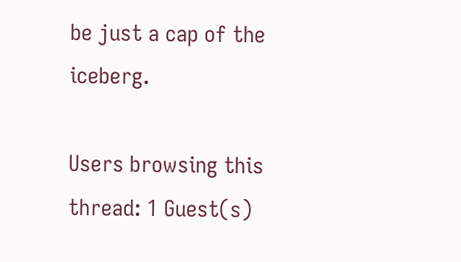be just a cap of the iceberg.

Users browsing this thread: 1 Guest(s)